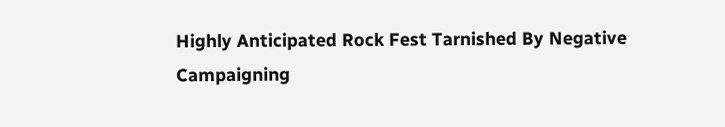Highly Anticipated Rock Fest Tarnished By Negative Campaigning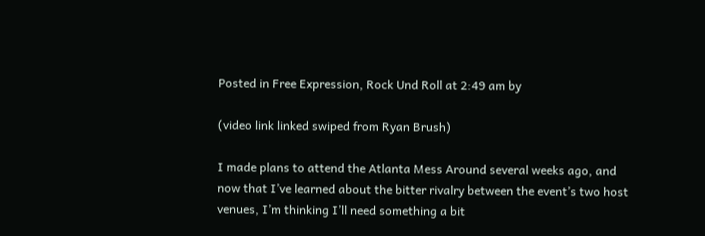Posted in Free Expression, Rock Und Roll at 2:49 am by

(video link linked swiped from Ryan Brush)

I made plans to attend the Atlanta Mess Around several weeks ago, and now that I’ve learned about the bitter rivalry between the event’s two host venues, I’m thinking I’ll need something a bit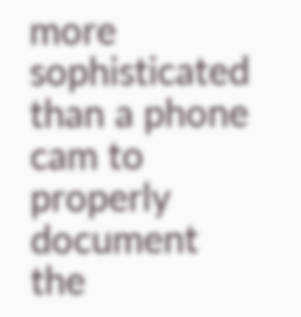more sophisticated than a phone cam to properly document the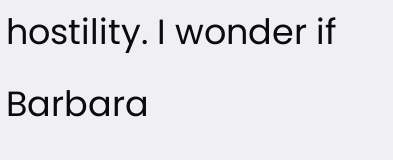hostility. I wonder if Barbara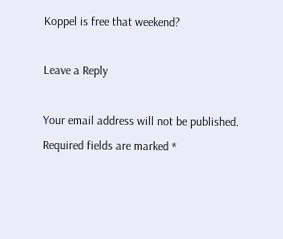Koppel is free that weekend?

Leave a Reply

Your email address will not be published. Required fields are marked *